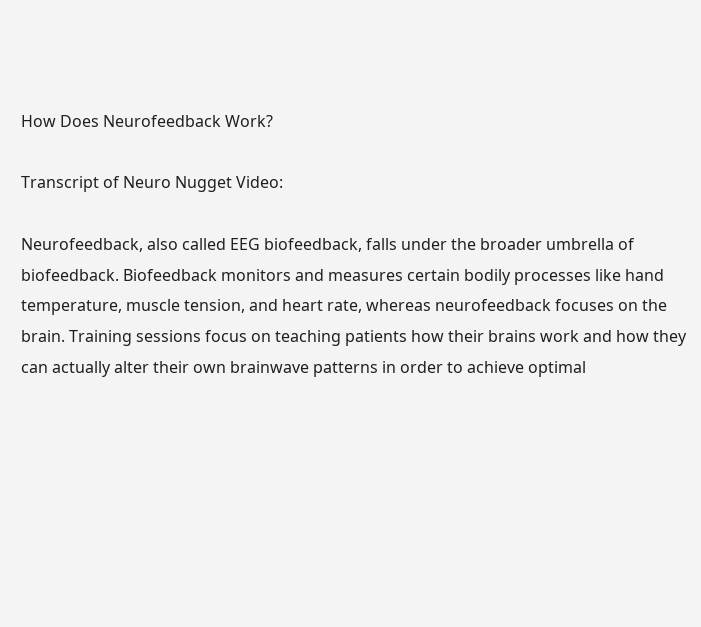How Does Neurofeedback Work?

Transcript of Neuro Nugget Video:

Neurofeedback, also called EEG biofeedback, falls under the broader umbrella of biofeedback. Biofeedback monitors and measures certain bodily processes like hand temperature, muscle tension, and heart rate, whereas neurofeedback focuses on the brain. Training sessions focus on teaching patients how their brains work and how they can actually alter their own brainwave patterns in order to achieve optimal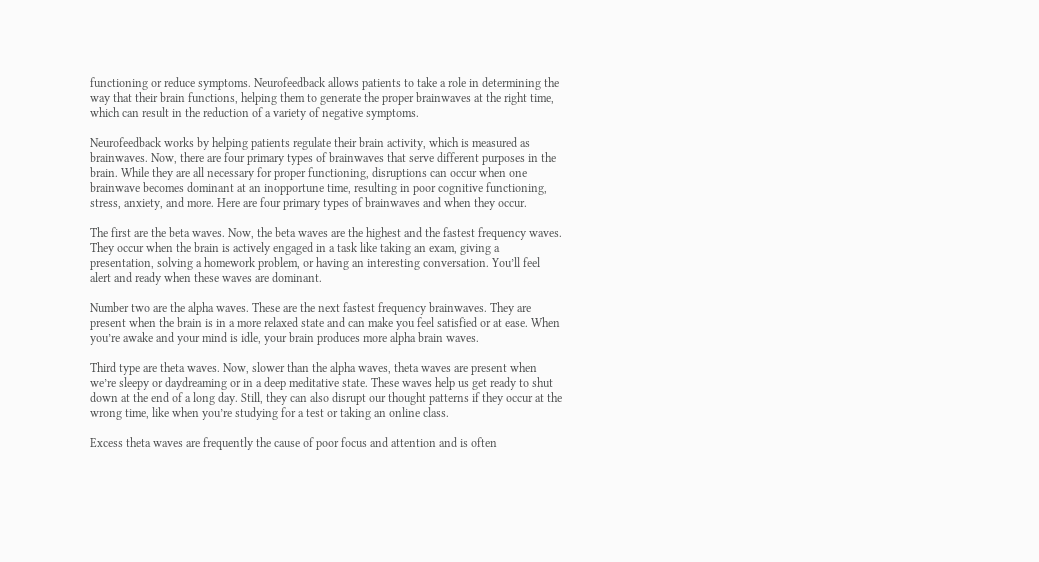functioning or reduce symptoms. Neurofeedback allows patients to take a role in determining the way that their brain functions, helping them to generate the proper brainwaves at the right time, which can result in the reduction of a variety of negative symptoms.

Neurofeedback works by helping patients regulate their brain activity, which is measured as brainwaves. Now, there are four primary types of brainwaves that serve different purposes in the brain. While they are all necessary for proper functioning, disruptions can occur when one brainwave becomes dominant at an inopportune time, resulting in poor cognitive functioning, stress, anxiety, and more. Here are four primary types of brainwaves and when they occur.

The first are the beta waves. Now, the beta waves are the highest and the fastest frequency waves. They occur when the brain is actively engaged in a task like taking an exam, giving a presentation, solving a homework problem, or having an interesting conversation. You’ll feel alert and ready when these waves are dominant.

Number two are the alpha waves. These are the next fastest frequency brainwaves. They are present when the brain is in a more relaxed state and can make you feel satisfied or at ease. When you’re awake and your mind is idle, your brain produces more alpha brain waves.

Third type are theta waves. Now, slower than the alpha waves, theta waves are present when we’re sleepy or daydreaming or in a deep meditative state. These waves help us get ready to shut down at the end of a long day. Still, they can also disrupt our thought patterns if they occur at the wrong time, like when you’re studying for a test or taking an online class.

Excess theta waves are frequently the cause of poor focus and attention and is often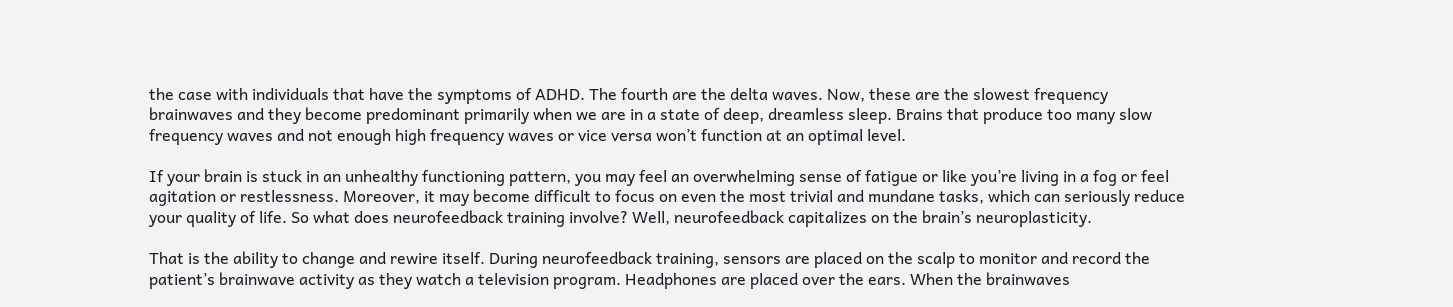the case with individuals that have the symptoms of ADHD. The fourth are the delta waves. Now, these are the slowest frequency brainwaves and they become predominant primarily when we are in a state of deep, dreamless sleep. Brains that produce too many slow frequency waves and not enough high frequency waves or vice versa won’t function at an optimal level.

If your brain is stuck in an unhealthy functioning pattern, you may feel an overwhelming sense of fatigue or like you’re living in a fog or feel agitation or restlessness. Moreover, it may become difficult to focus on even the most trivial and mundane tasks, which can seriously reduce your quality of life. So what does neurofeedback training involve? Well, neurofeedback capitalizes on the brain’s neuroplasticity.

That is the ability to change and rewire itself. During neurofeedback training, sensors are placed on the scalp to monitor and record the patient’s brainwave activity as they watch a television program. Headphones are placed over the ears. When the brainwaves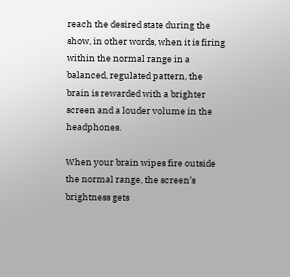reach the desired state during the show, in other words, when it is firing within the normal range in a balanced, regulated pattern, the brain is rewarded with a brighter screen and a louder volume in the headphones.

When your brain wipes fire outside the normal range, the screen’s brightness gets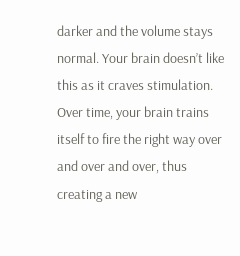darker and the volume stays normal. Your brain doesn’t like this as it craves stimulation. Over time, your brain trains itself to fire the right way over and over and over, thus creating a new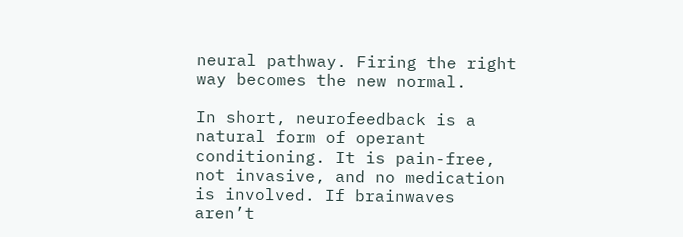neural pathway. Firing the right way becomes the new normal.

In short, neurofeedback is a natural form of operant conditioning. It is pain-free, not invasive, and no medication is involved. If brainwaves aren’t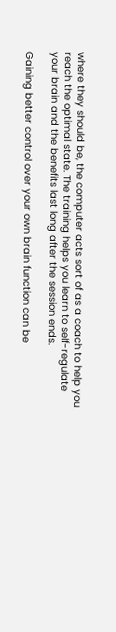where they should be, the computer acts sort of as a coach to help you reach the optimal state. The training helps you learn to self-regulate your brain and the benefits last long after the session ends.

Gaining better control over your own brain function can be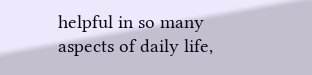helpful in so many aspects of daily life,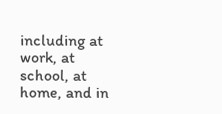including at work, at school, at home, and in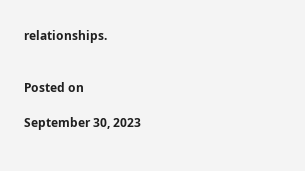relationships.


Posted on

September 30, 2023